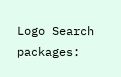Logo Search packages: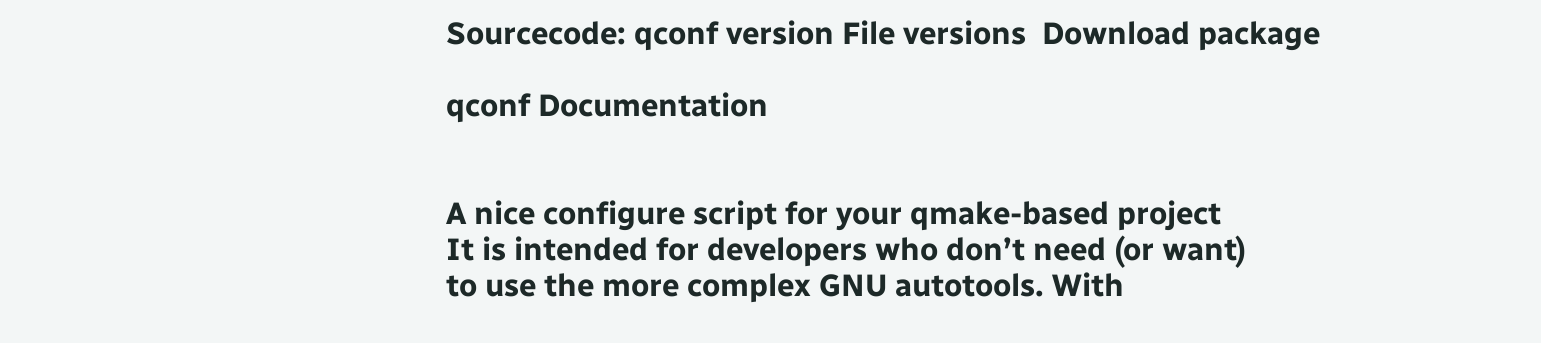Sourcecode: qconf version File versions  Download package

qconf Documentation


A nice configure script for your qmake-based project
It is intended for developers who don’t need (or want)
to use the more complex GNU autotools. With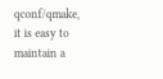qconf/qmake,
it is easy to maintain a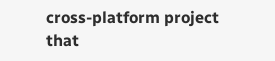cross-platform project that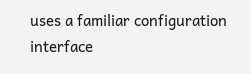uses a familiar configuration interface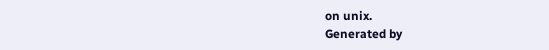on unix.
Generated by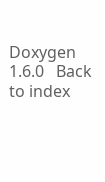Doxygen 1.6.0   Back to index